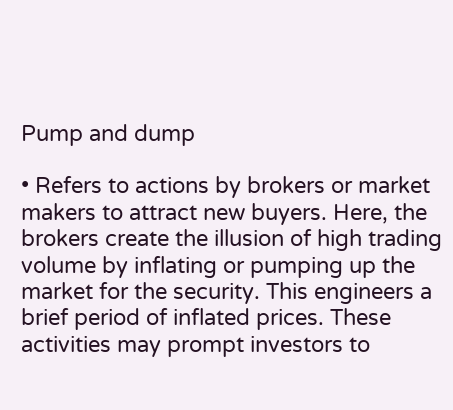Pump and dump

• Refers to actions by brokers or market makers to attract new buyers. Here, the brokers create the illusion of high trading volume by inflating or pumping up the market for the security. This engineers a brief period of inflated prices. These activities may prompt investors to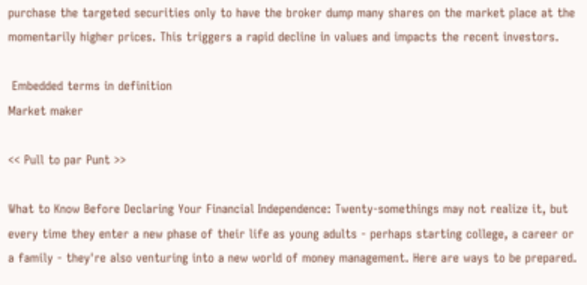purchase the targeted securities only to have the broker dump many shares on the market place at the momentarily higher prices. This triggers a rapid decline in values and impacts the recent investors.

 Embedded terms in definition
Market maker

<< Pull to par Punt >>

What to Know Before Declaring Your Financial Independence: Twenty-somethings may not realize it, but every time they enter a new phase of their life as young adults - perhaps starting college, a career or a family - they're also venturing into a new world of money management. Here are ways to be prepared.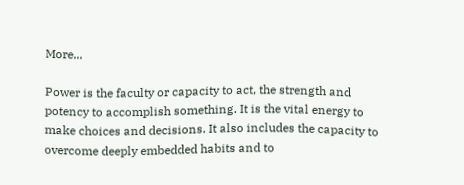More...

Power is the faculty or capacity to act, the strength and potency to accomplish something. It is the vital energy to make choices and decisions. It also includes the capacity to overcome deeply embedded habits and to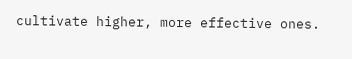cultivate higher, more effective ones.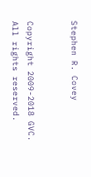Stephen R. Covey


Copyright 2009-2018 GVC. All rights reserved.